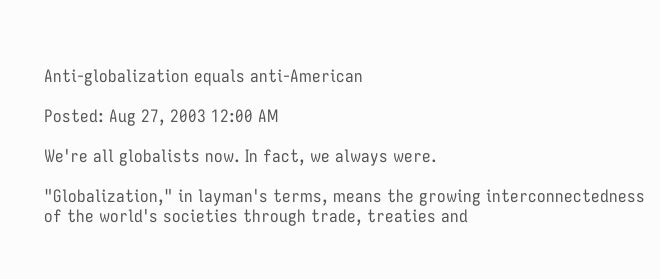Anti-globalization equals anti-American

Posted: Aug 27, 2003 12:00 AM

We're all globalists now. In fact, we always were.

"Globalization," in layman's terms, means the growing interconnectedness of the world's societies through trade, treaties and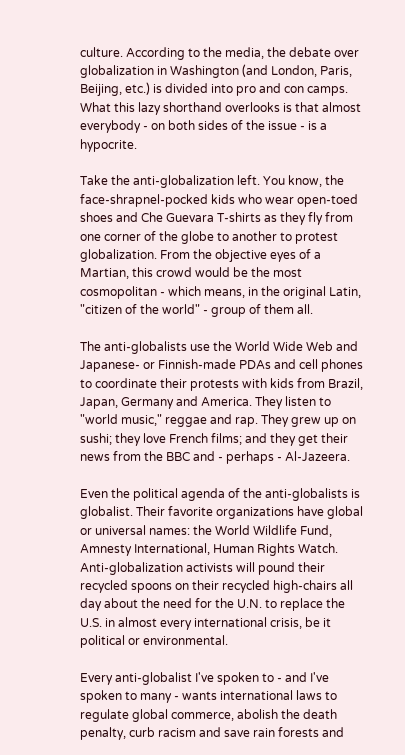culture. According to the media, the debate over globalization in Washington (and London, Paris, Beijing, etc.) is divided into pro and con camps. What this lazy shorthand overlooks is that almost everybody - on both sides of the issue - is a hypocrite.

Take the anti-globalization left. You know, the face-shrapnel-pocked kids who wear open-toed shoes and Che Guevara T-shirts as they fly from one corner of the globe to another to protest globalization. From the objective eyes of a Martian, this crowd would be the most cosmopolitan - which means, in the original Latin, "citizen of the world" - group of them all.

The anti-globalists use the World Wide Web and Japanese- or Finnish-made PDAs and cell phones to coordinate their protests with kids from Brazil, Japan, Germany and America. They listen to "world music," reggae and rap. They grew up on sushi; they love French films; and they get their news from the BBC and - perhaps - Al-Jazeera.

Even the political agenda of the anti-globalists is globalist. Their favorite organizations have global or universal names: the World Wildlife Fund, Amnesty International, Human Rights Watch. Anti-globalization activists will pound their recycled spoons on their recycled high-chairs all day about the need for the U.N. to replace the U.S. in almost every international crisis, be it political or environmental.

Every anti-globalist I've spoken to - and I've spoken to many - wants international laws to regulate global commerce, abolish the death penalty, curb racism and save rain forests and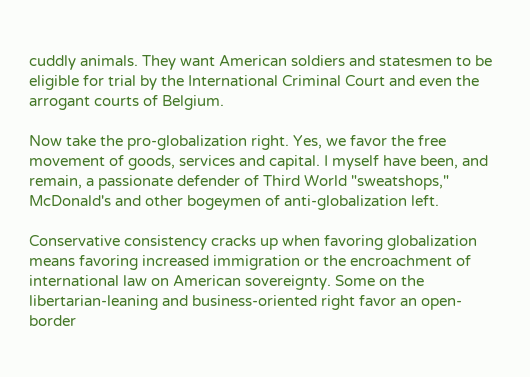cuddly animals. They want American soldiers and statesmen to be eligible for trial by the International Criminal Court and even the arrogant courts of Belgium.

Now take the pro-globalization right. Yes, we favor the free movement of goods, services and capital. I myself have been, and remain, a passionate defender of Third World "sweatshops," McDonald's and other bogeymen of anti-globalization left.

Conservative consistency cracks up when favoring globalization means favoring increased immigration or the encroachment of international law on American sovereignty. Some on the libertarian-leaning and business-oriented right favor an open-border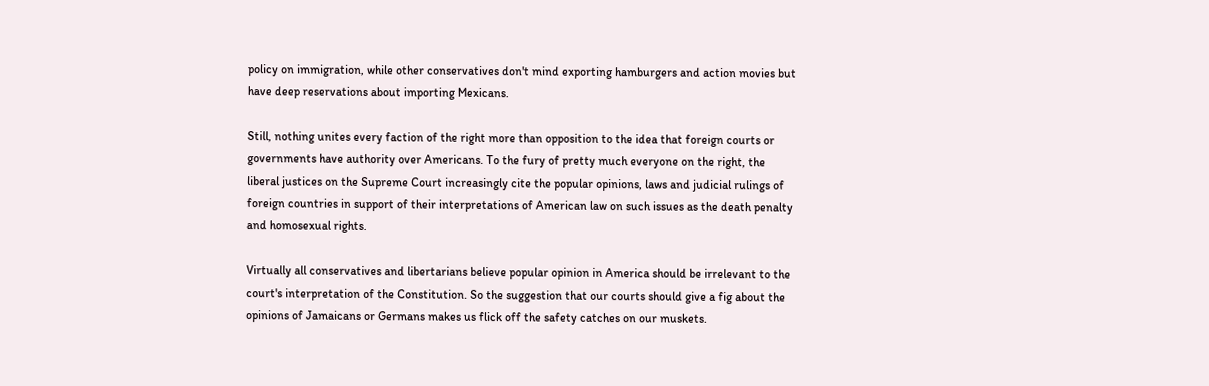policy on immigration, while other conservatives don't mind exporting hamburgers and action movies but have deep reservations about importing Mexicans.

Still, nothing unites every faction of the right more than opposition to the idea that foreign courts or governments have authority over Americans. To the fury of pretty much everyone on the right, the liberal justices on the Supreme Court increasingly cite the popular opinions, laws and judicial rulings of foreign countries in support of their interpretations of American law on such issues as the death penalty and homosexual rights.

Virtually all conservatives and libertarians believe popular opinion in America should be irrelevant to the court's interpretation of the Constitution. So the suggestion that our courts should give a fig about the opinions of Jamaicans or Germans makes us flick off the safety catches on our muskets.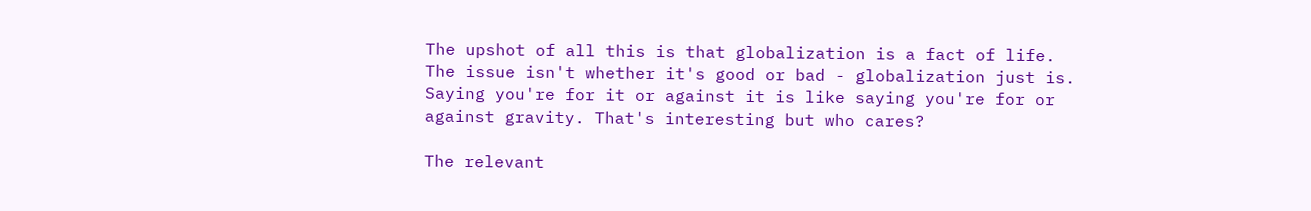The upshot of all this is that globalization is a fact of life. The issue isn't whether it's good or bad - globalization just is. Saying you're for it or against it is like saying you're for or against gravity. That's interesting but who cares?

The relevant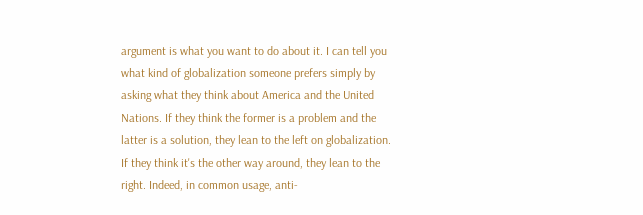argument is what you want to do about it. I can tell you what kind of globalization someone prefers simply by asking what they think about America and the United Nations. If they think the former is a problem and the latter is a solution, they lean to the left on globalization. If they think it's the other way around, they lean to the right. Indeed, in common usage, anti-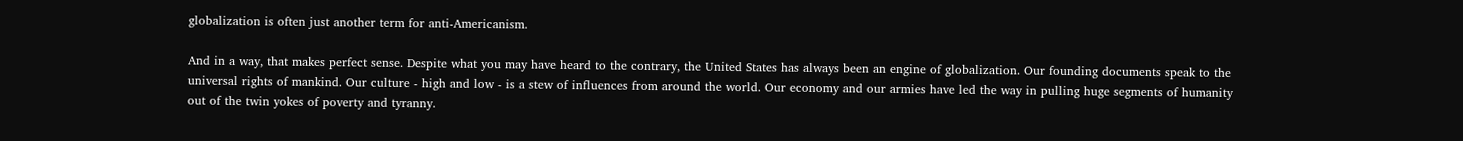globalization is often just another term for anti-Americanism.

And in a way, that makes perfect sense. Despite what you may have heard to the contrary, the United States has always been an engine of globalization. Our founding documents speak to the universal rights of mankind. Our culture - high and low - is a stew of influences from around the world. Our economy and our armies have led the way in pulling huge segments of humanity out of the twin yokes of poverty and tyranny.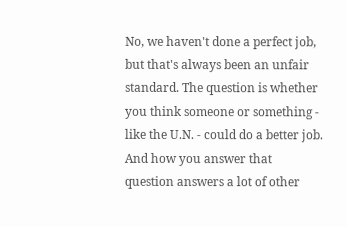No, we haven't done a perfect job, but that's always been an unfair standard. The question is whether you think someone or something - like the U.N. - could do a better job. And how you answer that question answers a lot of other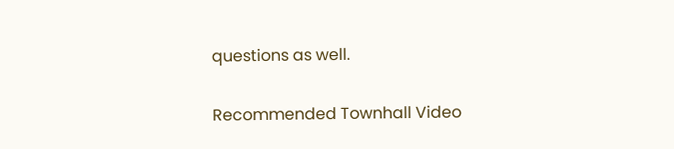questions as well.

Recommended Townhall Video